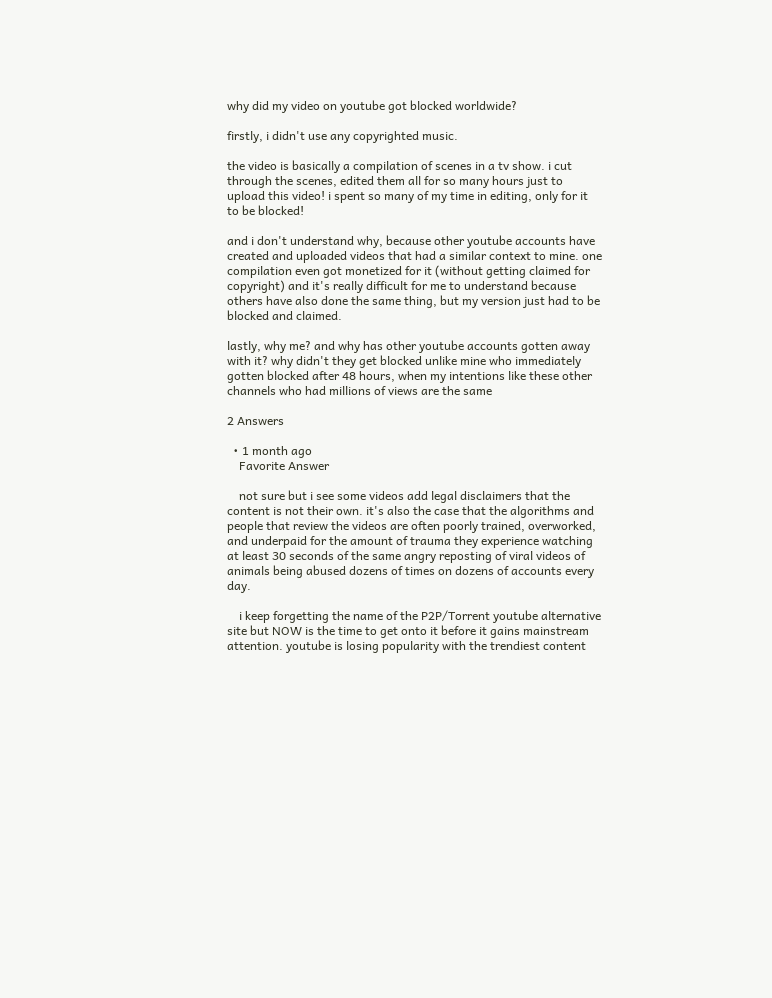why did my video on youtube got blocked worldwide?

firstly, i didn't use any copyrighted music.

the video is basically a compilation of scenes in a tv show. i cut through the scenes, edited them all for so many hours just to upload this video! i spent so many of my time in editing, only for it to be blocked!

and i don't understand why, because other youtube accounts have created and uploaded videos that had a similar context to mine. one compilation even got monetized for it (without getting claimed for copyright) and it's really difficult for me to understand because others have also done the same thing, but my version just had to be blocked and claimed.

lastly, why me? and why has other youtube accounts gotten away with it? why didn't they get blocked unlike mine who immediately gotten blocked after 48 hours, when my intentions like these other channels who had millions of views are the same

2 Answers

  • 1 month ago
    Favorite Answer

    not sure but i see some videos add legal disclaimers that the content is not their own. it's also the case that the algorithms and people that review the videos are often poorly trained, overworked, and underpaid for the amount of trauma they experience watching at least 30 seconds of the same angry reposting of viral videos of animals being abused dozens of times on dozens of accounts every day.

    i keep forgetting the name of the P2P/Torrent youtube alternative site but NOW is the time to get onto it before it gains mainstream attention. youtube is losing popularity with the trendiest content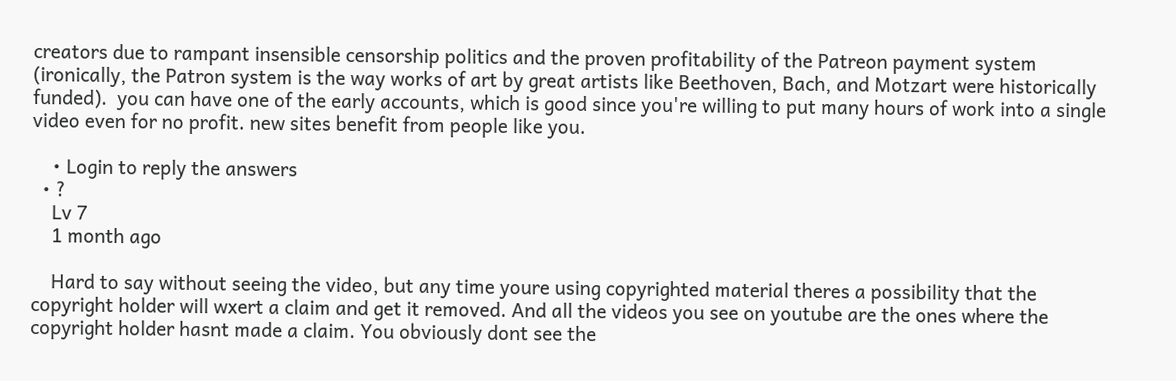creators due to rampant insensible censorship politics and the proven profitability of the Patreon payment system (ironically, the Patron system is the way works of art by great artists like Beethoven, Bach, and Motzart were historically funded).  you can have one of the early accounts, which is good since you're willing to put many hours of work into a single video even for no profit. new sites benefit from people like you.

    • Login to reply the answers
  • ?
    Lv 7
    1 month ago

    Hard to say without seeing the video, but any time youre using copyrighted material theres a possibility that the copyright holder will wxert a claim and get it removed. And all the videos you see on youtube are the ones where the copyright holder hasnt made a claim. You obviously dont see the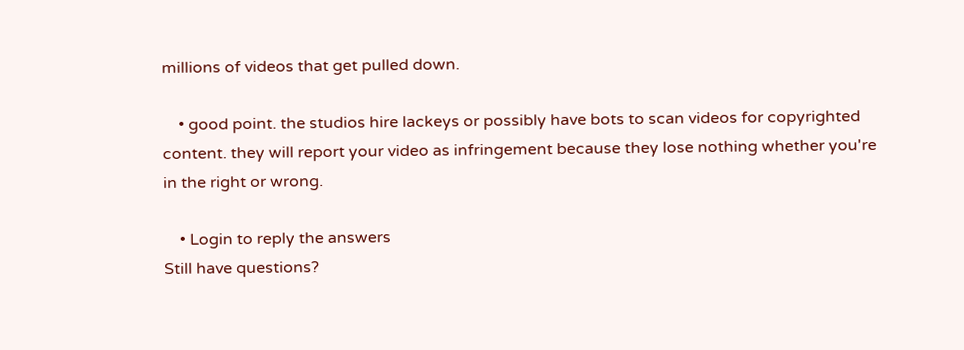millions of videos that get pulled down.

    • good point. the studios hire lackeys or possibly have bots to scan videos for copyrighted content. they will report your video as infringement because they lose nothing whether you're in the right or wrong.

    • Login to reply the answers
Still have questions?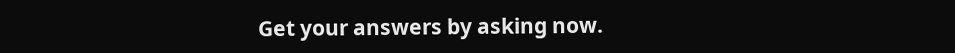Get your answers by asking now.